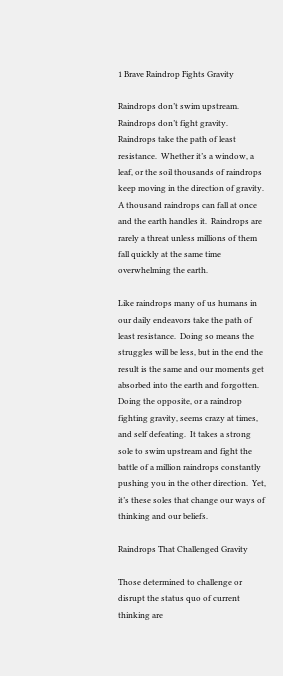1 Brave Raindrop Fights Gravity

Raindrops don’t swim upstream.  Raindrops don’t fight gravity.  Raindrops take the path of least resistance.  Whether it’s a window, a leaf, or the soil thousands of raindrops keep moving in the direction of gravity.  A thousand raindrops can fall at once and the earth handles it.  Raindrops are rarely a threat unless millions of them fall quickly at the same time overwhelming the earth.

Like raindrops many of us humans in our daily endeavors take the path of least resistance.  Doing so means the struggles will be less, but in the end the result is the same and our moments get absorbed into the earth and forgotten.  Doing the opposite, or a raindrop fighting gravity, seems crazy at times, and self defeating.  It takes a strong sole to swim upstream and fight the battle of a million raindrops constantly pushing you in the other direction.  Yet, it’s these soles that change our ways of thinking and our beliefs.

Raindrops That Challenged Gravity

Those determined to challenge or disrupt the status quo of current thinking are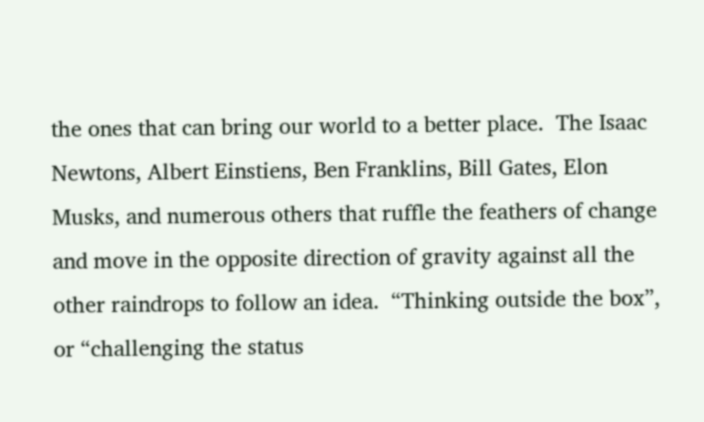the ones that can bring our world to a better place.  The Isaac Newtons, Albert Einstiens, Ben Franklins, Bill Gates, Elon Musks, and numerous others that ruffle the feathers of change and move in the opposite direction of gravity against all the other raindrops to follow an idea.  “Thinking outside the box”,   or “challenging the status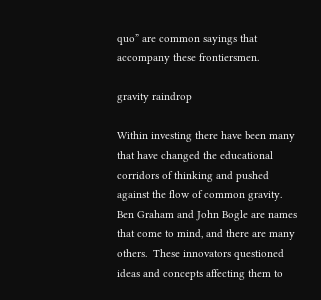quo” are common sayings that accompany these frontiersmen.

gravity raindrop

Within investing there have been many that have changed the educational corridors of thinking and pushed against the flow of common gravity.  Ben Graham and John Bogle are names that come to mind, and there are many others.  These innovators questioned ideas and concepts affecting them to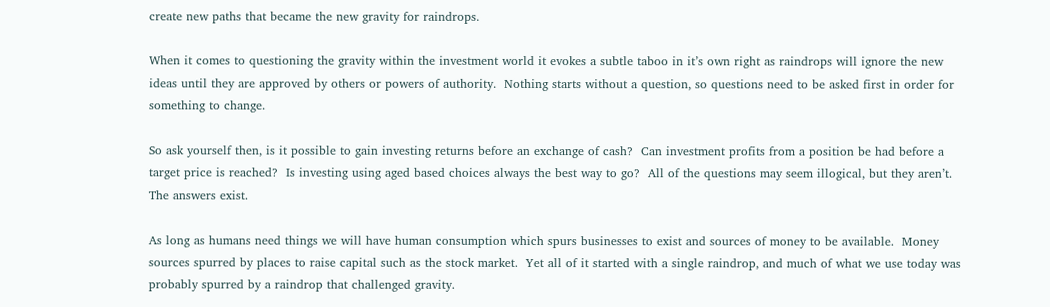create new paths that became the new gravity for raindrops.

When it comes to questioning the gravity within the investment world it evokes a subtle taboo in it’s own right as raindrops will ignore the new ideas until they are approved by others or powers of authority.  Nothing starts without a question, so questions need to be asked first in order for something to change.

So ask yourself then, is it possible to gain investing returns before an exchange of cash?  Can investment profits from a position be had before a target price is reached?  Is investing using aged based choices always the best way to go?  All of the questions may seem illogical, but they aren’t.  The answers exist.

As long as humans need things we will have human consumption which spurs businesses to exist and sources of money to be available.  Money sources spurred by places to raise capital such as the stock market.  Yet all of it started with a single raindrop, and much of what we use today was probably spurred by a raindrop that challenged gravity.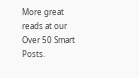More great reads at our Over 50 Smart Posts.